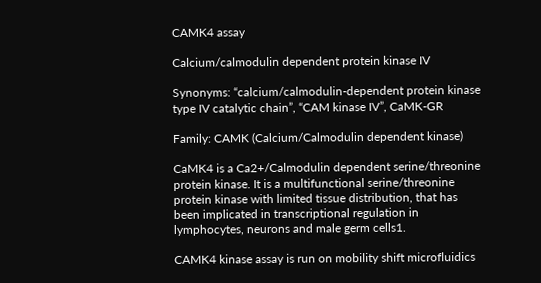CAMK4 assay

Calcium/calmodulin dependent protein kinase IV

Synonyms: “calcium/calmodulin-dependent protein kinase type IV catalytic chain”, “CAM kinase IV”, CaMK-GR

Family: CAMK (Calcium/Calmodulin dependent kinase)

CaMK4 is a Ca2+/Calmodulin dependent serine/threonine protein kinase. It is a multifunctional serine/threonine protein kinase with limited tissue distribution, that has been implicated in transcriptional regulation in lymphocytes, neurons and male germ cells1.

CAMK4 kinase assay is run on mobility shift microfluidics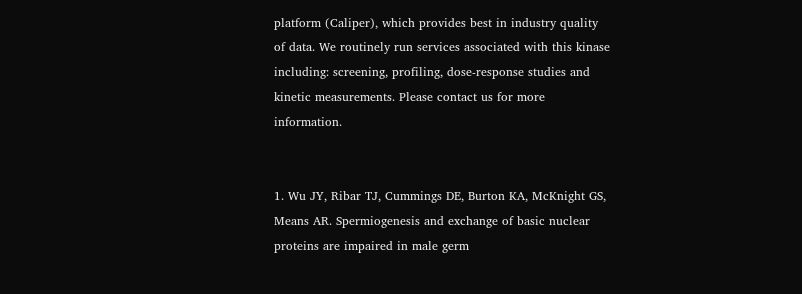platform (Caliper), which provides best in industry quality of data. We routinely run services associated with this kinase including: screening, profiling, dose-response studies and kinetic measurements. Please contact us for more information.


1. Wu JY, Ribar TJ, Cummings DE, Burton KA, McKnight GS, Means AR. Spermiogenesis and exchange of basic nuclear proteins are impaired in male germ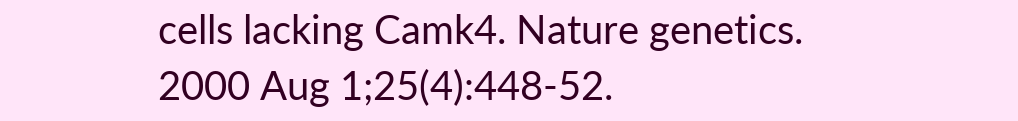cells lacking Camk4. Nature genetics. 2000 Aug 1;25(4):448-52.